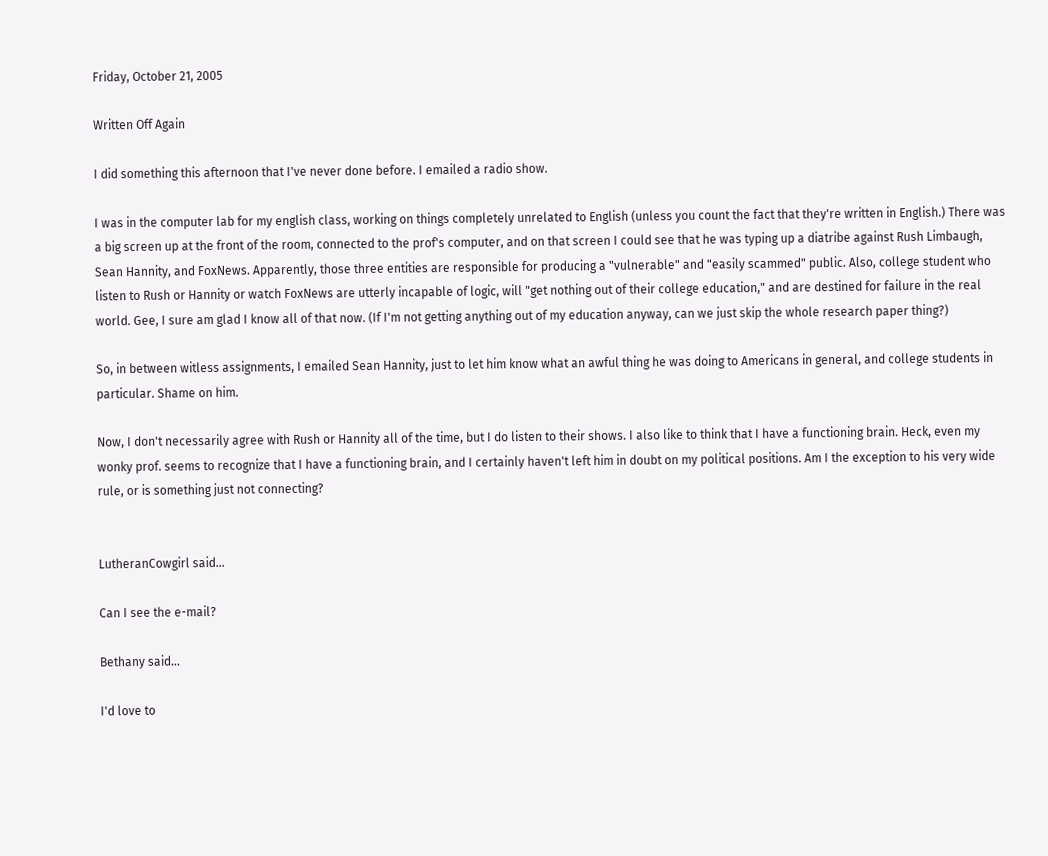Friday, October 21, 2005

Written Off Again

I did something this afternoon that I've never done before. I emailed a radio show.

I was in the computer lab for my english class, working on things completely unrelated to English (unless you count the fact that they're written in English.) There was a big screen up at the front of the room, connected to the prof's computer, and on that screen I could see that he was typing up a diatribe against Rush Limbaugh, Sean Hannity, and FoxNews. Apparently, those three entities are responsible for producing a "vulnerable" and "easily scammed" public. Also, college student who listen to Rush or Hannity or watch FoxNews are utterly incapable of logic, will "get nothing out of their college education," and are destined for failure in the real world. Gee, I sure am glad I know all of that now. (If I'm not getting anything out of my education anyway, can we just skip the whole research paper thing?)

So, in between witless assignments, I emailed Sean Hannity, just to let him know what an awful thing he was doing to Americans in general, and college students in particular. Shame on him.

Now, I don't necessarily agree with Rush or Hannity all of the time, but I do listen to their shows. I also like to think that I have a functioning brain. Heck, even my wonky prof. seems to recognize that I have a functioning brain, and I certainly haven't left him in doubt on my political positions. Am I the exception to his very wide rule, or is something just not connecting?


LutheranCowgirl said...

Can I see the e-mail?

Bethany said...

I'd love to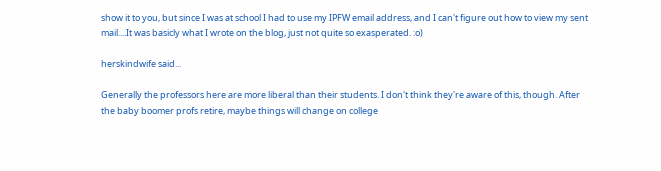show it to you, but since I was at school I had to use my IPFW email address, and I can't figure out how to view my sent mail....It was basicly what I wrote on the blog, just not quite so exasperated. :o)

herskindwife said...

Generally the professors here are more liberal than their students. I don't think they're aware of this, though. After the baby boomer profs retire, maybe things will change on college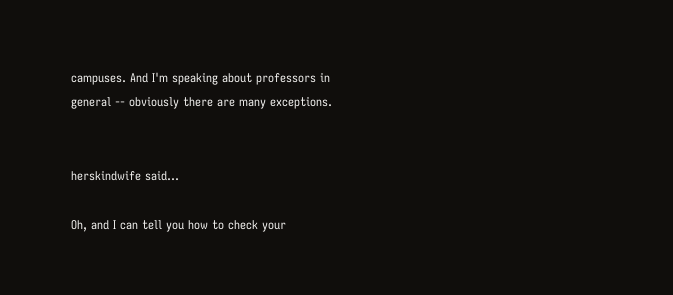campuses. And I'm speaking about professors in general -- obviously there are many exceptions.


herskindwife said...

Oh, and I can tell you how to check your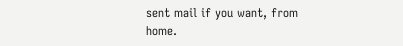sent mail if you want, from home.